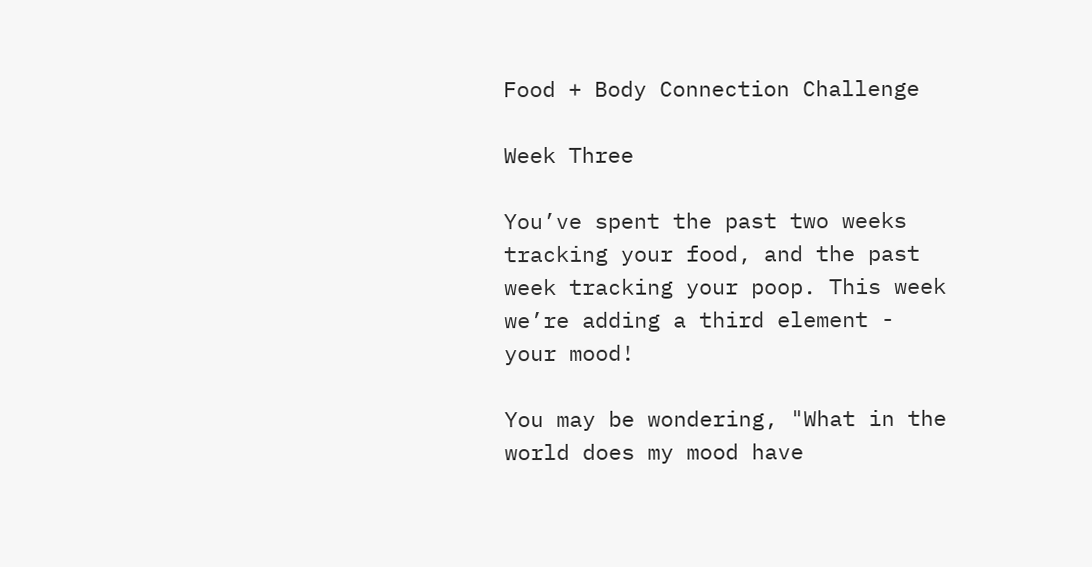Food + Body Connection Challenge

Week Three

You’ve spent the past two weeks tracking your food, and the past week tracking your poop. This week we’re adding a third element - your mood!

You may be wondering, "What in the world does my mood have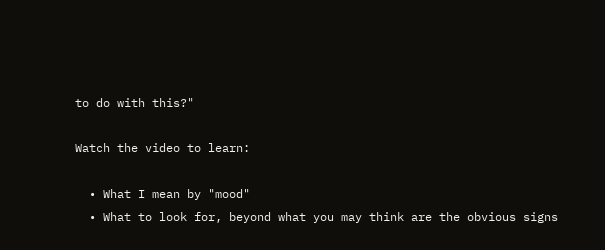to do with this?"

Watch the video to learn:

  • What I mean by "mood"
  • What to look for, beyond what you may think are the obvious signs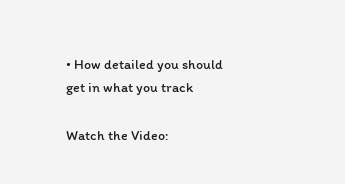• How detailed you should get in what you track

Watch the Video: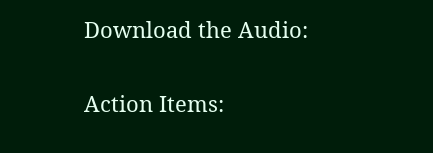Download the Audio:

Action Items: